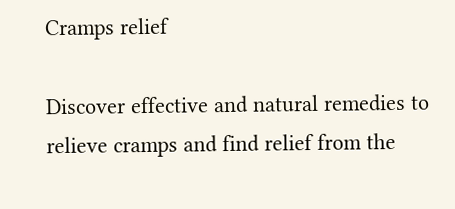Cramps relief

Discover effective and natural remedies to relieve cramps and find relief from the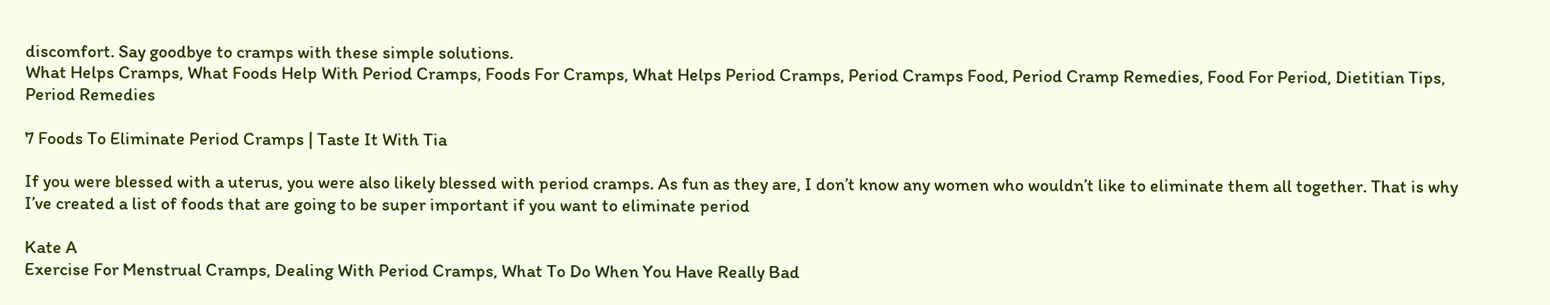discomfort. Say goodbye to cramps with these simple solutions.
What Helps Cramps, What Foods Help With Period Cramps, Foods For Cramps, What Helps Period Cramps, Period Cramps Food, Period Cramp Remedies, Food For Period, Dietitian Tips, Period Remedies

7 Foods To Eliminate Period Cramps | Taste It With Tia

If you were blessed with a uterus, you were also likely blessed with period cramps. As fun as they are, I don’t know any women who wouldn’t like to eliminate them all together. That is why I’ve created a list of foods that are going to be super important if you want to eliminate period

Kate A
Exercise For Menstrual Cramps, Dealing With Period Cramps, What To Do When You Have Really Bad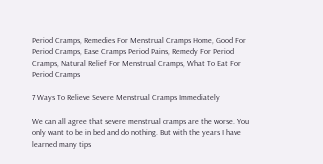Period Cramps, Remedies For Menstrual Cramps Home, Good For Period Cramps, Ease Cramps Period Pains, Remedy For Period Cramps, Natural Relief For Menstrual Cramps, What To Eat For Period Cramps

7 Ways To Relieve Severe Menstrual Cramps Immediately

We can all agree that severe menstrual cramps are the worse. You only want to be in bed and do nothing. But with the years I have learned many tips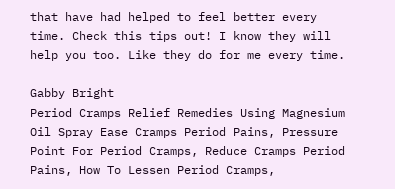that have had helped to feel better every time. Check this tips out! I know they will help you too. Like they do for me every time.

Gabby Bright
Period Cramps Relief Remedies Using Magnesium Oil Spray Ease Cramps Period Pains, Pressure Point For Period Cramps, Reduce Cramps Period Pains, How To Lessen Period Cramps,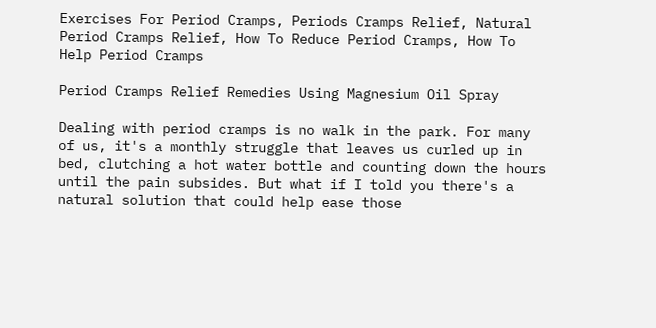Exercises For Period Cramps, Periods Cramps Relief, Natural Period Cramps Relief, How To Reduce Period Cramps, How To Help Period Cramps

Period Cramps Relief Remedies Using Magnesium Oil Spray

Dealing with period cramps is no walk in the park. For many of us, it's a monthly struggle that leaves us curled up in bed, clutching a hot water bottle and counting down the hours until the pain subsides. But what if I told you there's a natural solution that could help ease those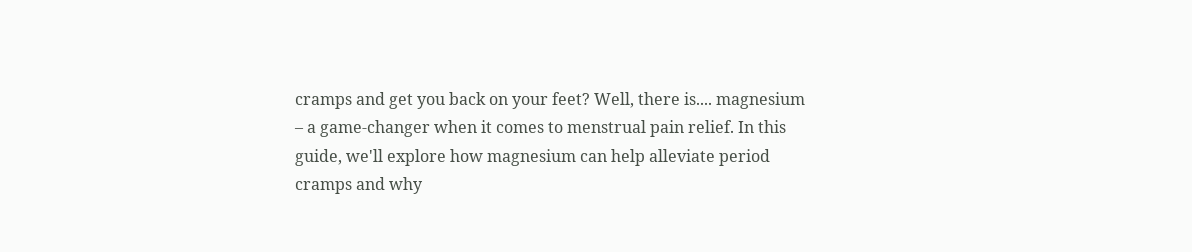cramps and get you back on your feet? Well, there is.... magnesium – a game-changer when it comes to menstrual pain relief. In this guide, we'll explore how magnesium can help alleviate period cramps and why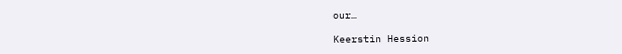our…

Keerstin Hession